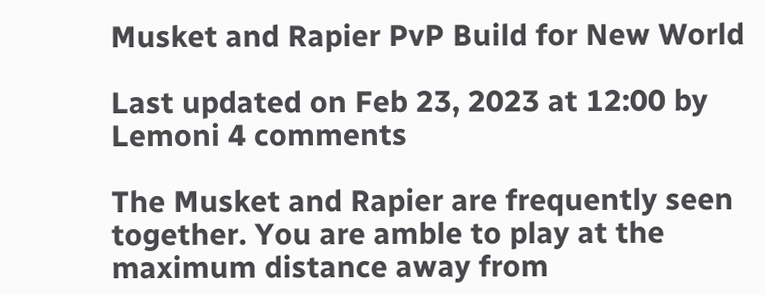Musket and Rapier PvP Build for New World

Last updated on Feb 23, 2023 at 12:00 by Lemoni 4 comments

The Musket and Rapier are frequently seen together. You are amble to play at the maximum distance away from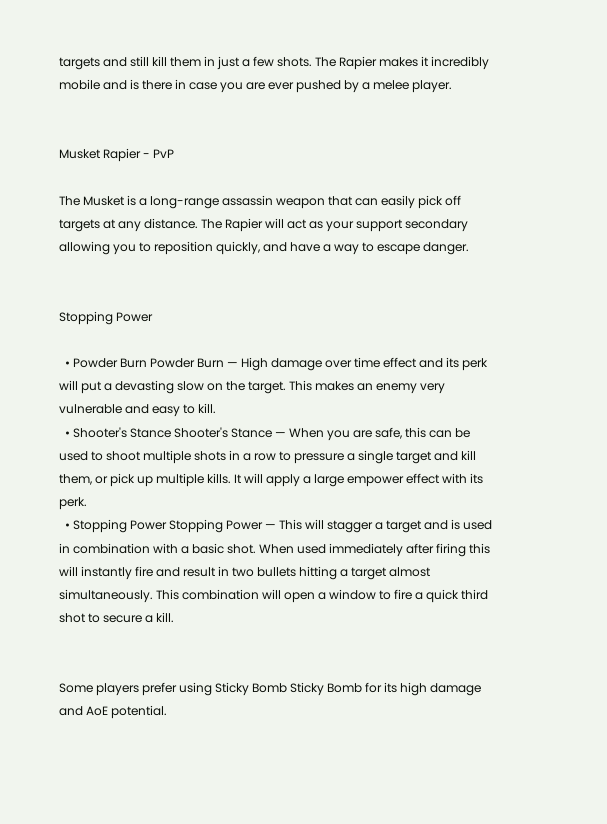targets and still kill them in just a few shots. The Rapier makes it incredibly mobile and is there in case you are ever pushed by a melee player.


Musket Rapier - PvP

The Musket is a long-range assassin weapon that can easily pick off targets at any distance. The Rapier will act as your support secondary allowing you to reposition quickly, and have a way to escape danger.


Stopping Power

  • Powder Burn Powder Burn — High damage over time effect and its perk will put a devasting slow on the target. This makes an enemy very vulnerable and easy to kill.
  • Shooter's Stance Shooter's Stance — When you are safe, this can be used to shoot multiple shots in a row to pressure a single target and kill them, or pick up multiple kills. It will apply a large empower effect with its perk.
  • Stopping Power Stopping Power — This will stagger a target and is used in combination with a basic shot. When used immediately after firing this will instantly fire and result in two bullets hitting a target almost simultaneously. This combination will open a window to fire a quick third shot to secure a kill.


Some players prefer using Sticky Bomb Sticky Bomb for its high damage and AoE potential.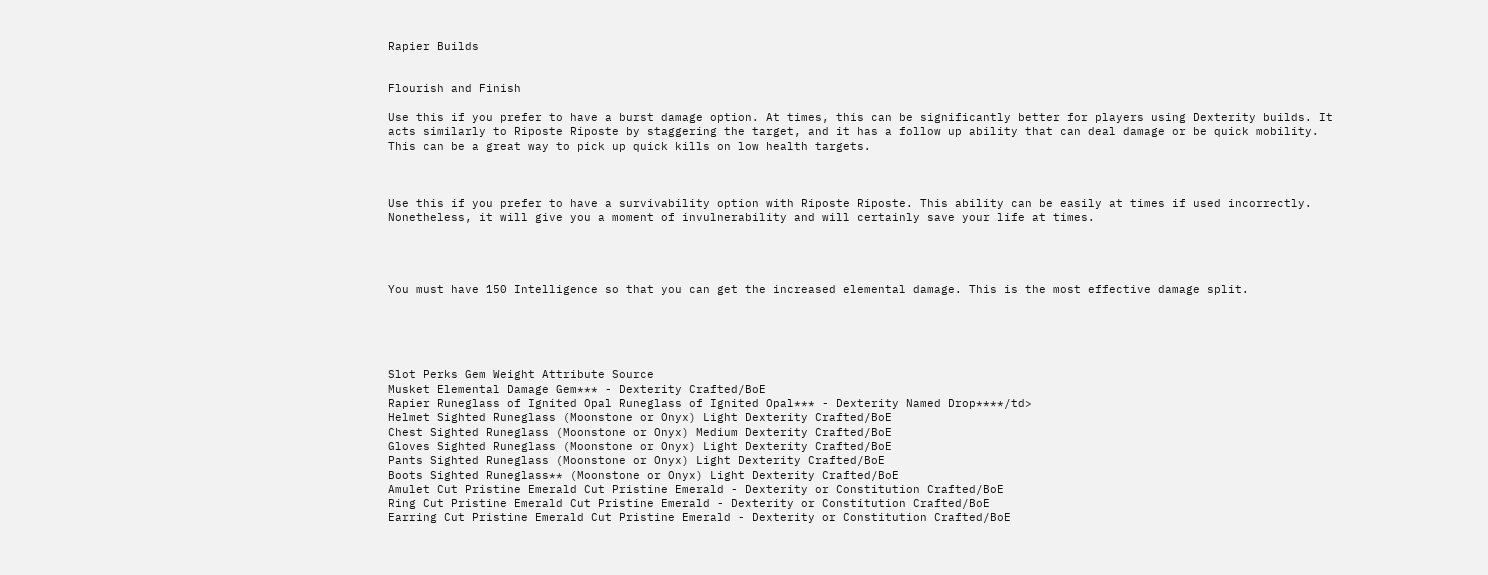Rapier Builds


Flourish and Finish

Use this if you prefer to have a burst damage option. At times, this can be significantly better for players using Dexterity builds. It acts similarly to Riposte Riposte by staggering the target, and it has a follow up ability that can deal damage or be quick mobility. This can be a great way to pick up quick kills on low health targets.



Use this if you prefer to have a survivability option with Riposte Riposte. This ability can be easily at times if used incorrectly. Nonetheless, it will give you a moment of invulnerability and will certainly save your life at times.




You must have 150 Intelligence so that you can get the increased elemental damage. This is the most effective damage split.





Slot Perks Gem Weight Attribute Source
Musket Elemental Damage Gem*** - Dexterity Crafted/BoE
Rapier Runeglass of Ignited Opal Runeglass of Ignited Opal*** - Dexterity Named Drop****/td>
Helmet Sighted Runeglass (Moonstone or Onyx) Light Dexterity Crafted/BoE
Chest Sighted Runeglass (Moonstone or Onyx) Medium Dexterity Crafted/BoE
Gloves Sighted Runeglass (Moonstone or Onyx) Light Dexterity Crafted/BoE
Pants Sighted Runeglass (Moonstone or Onyx) Light Dexterity Crafted/BoE
Boots Sighted Runeglass** (Moonstone or Onyx) Light Dexterity Crafted/BoE
Amulet Cut Pristine Emerald Cut Pristine Emerald - Dexterity or Constitution Crafted/BoE
Ring Cut Pristine Emerald Cut Pristine Emerald - Dexterity or Constitution Crafted/BoE
Earring Cut Pristine Emerald Cut Pristine Emerald - Dexterity or Constitution Crafted/BoE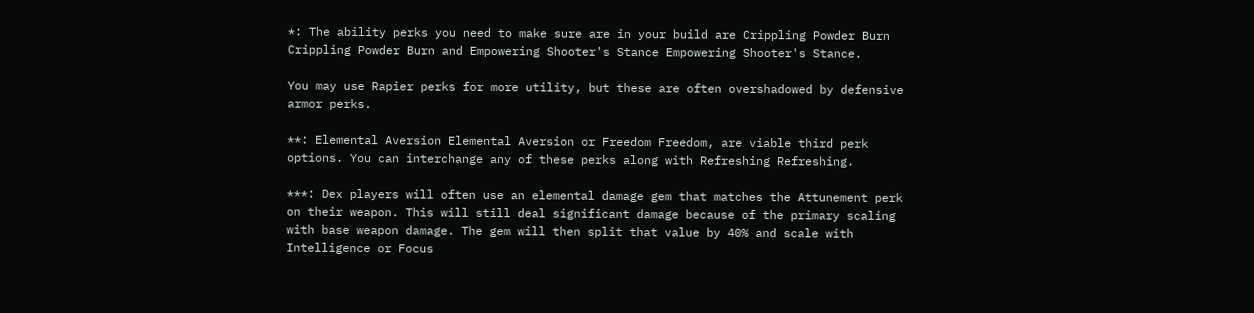*: The ability perks you need to make sure are in your build are Crippling Powder Burn Crippling Powder Burn and Empowering Shooter's Stance Empowering Shooter's Stance.

You may use Rapier perks for more utility, but these are often overshadowed by defensive armor perks.

**: Elemental Aversion Elemental Aversion or Freedom Freedom, are viable third perk options. You can interchange any of these perks along with Refreshing Refreshing.

***: Dex players will often use an elemental damage gem that matches the Attunement perk on their weapon. This will still deal significant damage because of the primary scaling with base weapon damage. The gem will then split that value by 40% and scale with Intelligence or Focus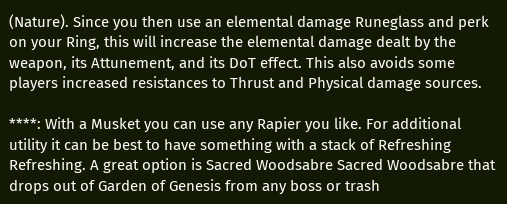(Nature). Since you then use an elemental damage Runeglass and perk on your Ring, this will increase the elemental damage dealt by the weapon, its Attunement, and its DoT effect. This also avoids some players increased resistances to Thrust and Physical damage sources.

****: With a Musket you can use any Rapier you like. For additional utility it can be best to have something with a stack of Refreshing Refreshing. A great option is Sacred Woodsabre Sacred Woodsabre that drops out of Garden of Genesis from any boss or trash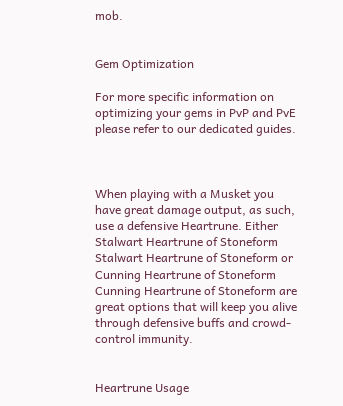mob.


Gem Optimization

For more specific information on optimizing your gems in PvP and PvE please refer to our dedicated guides.



When playing with a Musket you have great damage output, as such, use a defensive Heartrune. Either Stalwart Heartrune of Stoneform Stalwart Heartrune of Stoneform or Cunning Heartrune of Stoneform Cunning Heartrune of Stoneform are great options that will keep you alive through defensive buffs and crowd-control immunity.


Heartrune Usage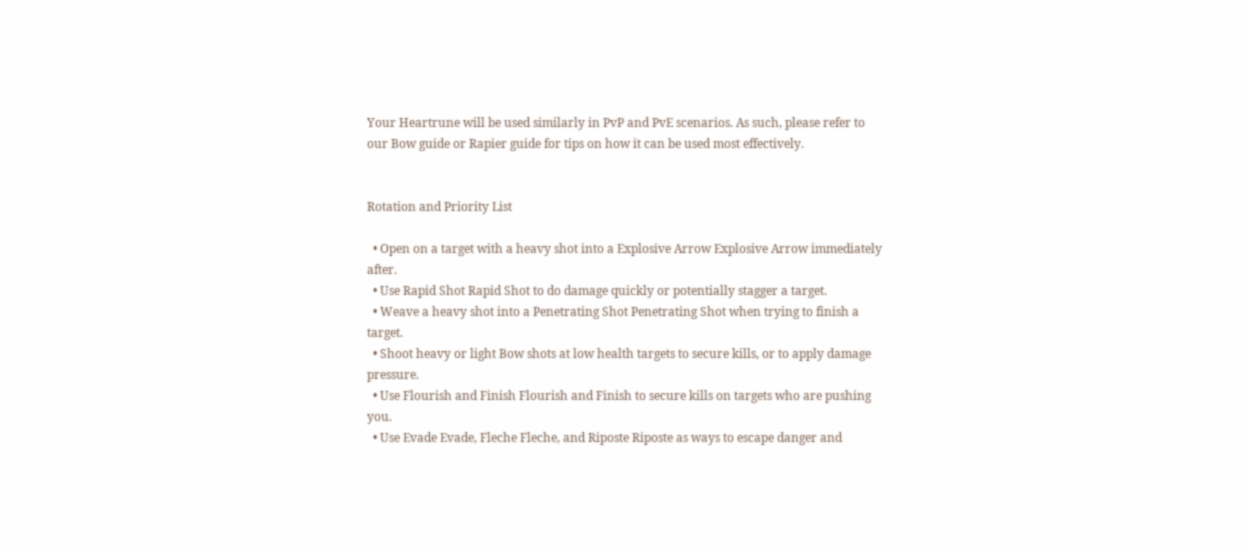Your Heartrune will be used similarly in PvP and PvE scenarios. As such, please refer to our Bow guide or Rapier guide for tips on how it can be used most effectively.


Rotation and Priority List

  • Open on a target with a heavy shot into a Explosive Arrow Explosive Arrow immediately after.
  • Use Rapid Shot Rapid Shot to do damage quickly or potentially stagger a target.
  • Weave a heavy shot into a Penetrating Shot Penetrating Shot when trying to finish a target.
  • Shoot heavy or light Bow shots at low health targets to secure kills, or to apply damage pressure.
  • Use Flourish and Finish Flourish and Finish to secure kills on targets who are pushing you.
  • Use Evade Evade, Fleche Fleche, and Riposte Riposte as ways to escape danger and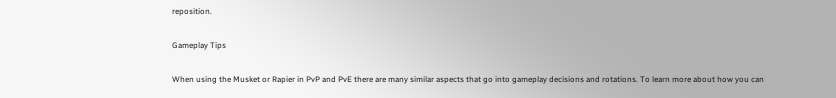reposition.

Gameplay Tips

When using the Musket or Rapier in PvP and PvE there are many similar aspects that go into gameplay decisions and rotations. To learn more about how you can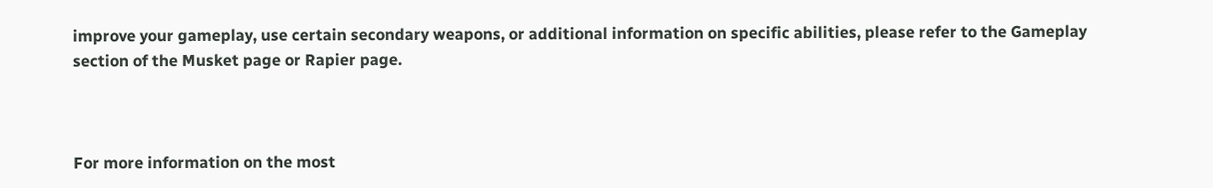improve your gameplay, use certain secondary weapons, or additional information on specific abilities, please refer to the Gameplay section of the Musket page or Rapier page.



For more information on the most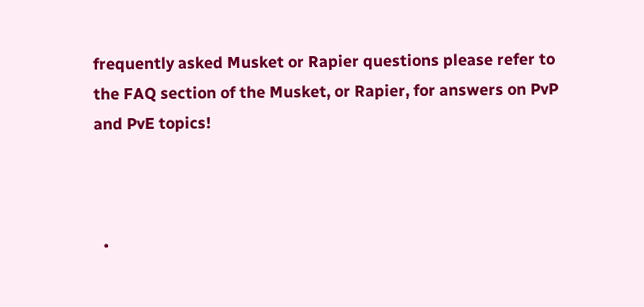frequently asked Musket or Rapier questions please refer to the FAQ section of the Musket, or Rapier, for answers on PvP and PvE topics!



  •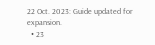22 Oct. 2023: Guide updated for expansion.
  • 23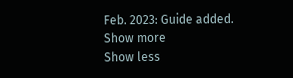Feb. 2023: Guide added.
Show more
Show less